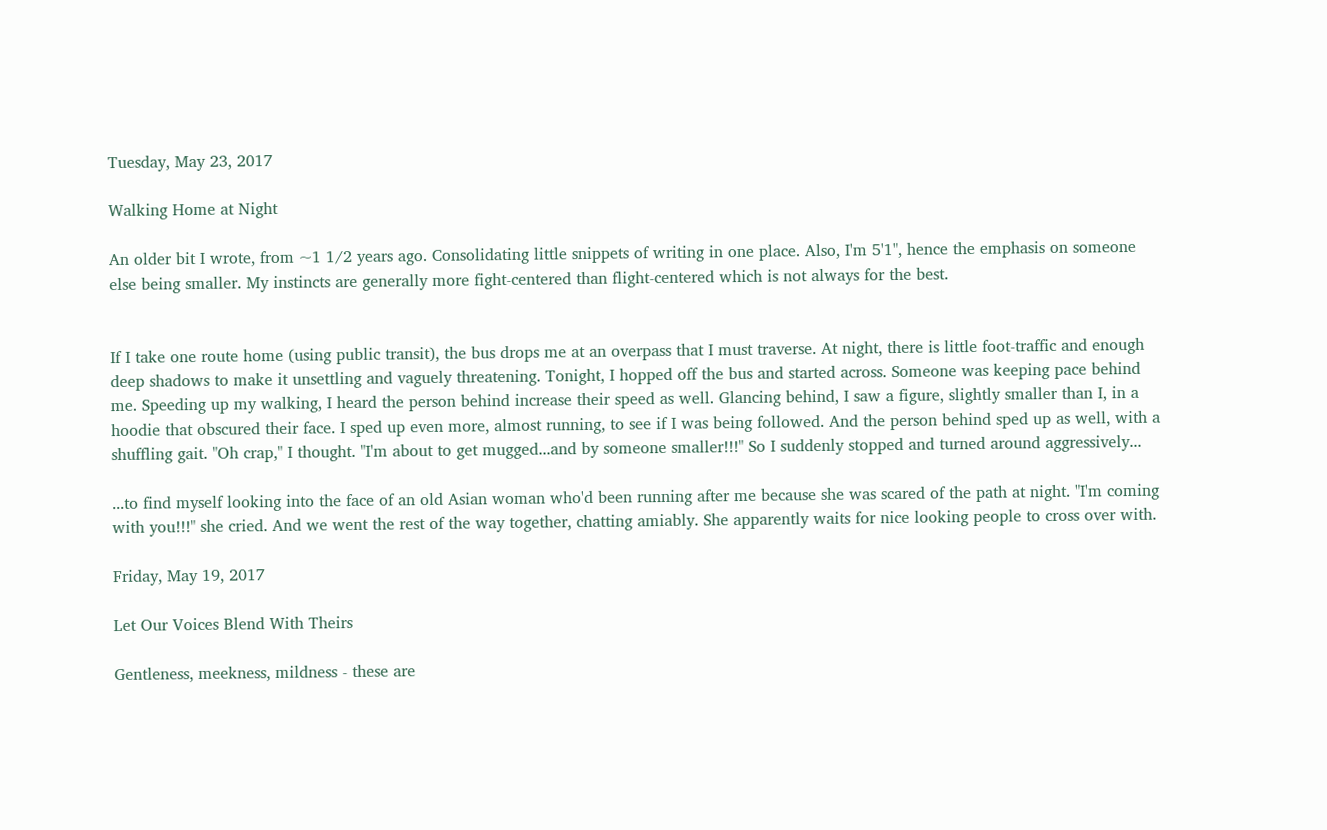Tuesday, May 23, 2017

Walking Home at Night

An older bit I wrote, from ~1 1/2 years ago. Consolidating little snippets of writing in one place. Also, I'm 5'1", hence the emphasis on someone else being smaller. My instincts are generally more fight-centered than flight-centered which is not always for the best.


If I take one route home (using public transit), the bus drops me at an overpass that I must traverse. At night, there is little foot-traffic and enough deep shadows to make it unsettling and vaguely threatening. Tonight, I hopped off the bus and started across. Someone was keeping pace behind me. Speeding up my walking, I heard the person behind increase their speed as well. Glancing behind, I saw a figure, slightly smaller than I, in a hoodie that obscured their face. I sped up even more, almost running, to see if I was being followed. And the person behind sped up as well, with a shuffling gait. "Oh crap," I thought. "I'm about to get mugged...and by someone smaller!!!" So I suddenly stopped and turned around aggressively...

...to find myself looking into the face of an old Asian woman who'd been running after me because she was scared of the path at night. "I'm coming with you!!!" she cried. And we went the rest of the way together, chatting amiably. She apparently waits for nice looking people to cross over with.

Friday, May 19, 2017

Let Our Voices Blend With Theirs

Gentleness, meekness, mildness - these are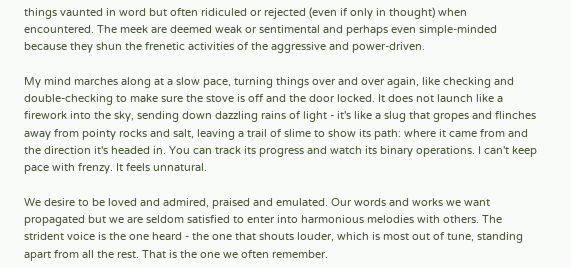things vaunted in word but often ridiculed or rejected (even if only in thought) when encountered. The meek are deemed weak or sentimental and perhaps even simple-minded because they shun the frenetic activities of the aggressive and power-driven.

My mind marches along at a slow pace, turning things over and over again, like checking and double-checking to make sure the stove is off and the door locked. It does not launch like a firework into the sky, sending down dazzling rains of light - it's like a slug that gropes and flinches away from pointy rocks and salt, leaving a trail of slime to show its path: where it came from and the direction it's headed in. You can track its progress and watch its binary operations. I can't keep pace with frenzy. It feels unnatural.

We desire to be loved and admired, praised and emulated. Our words and works we want propagated but we are seldom satisfied to enter into harmonious melodies with others. The strident voice is the one heard - the one that shouts louder, which is most out of tune, standing apart from all the rest. That is the one we often remember.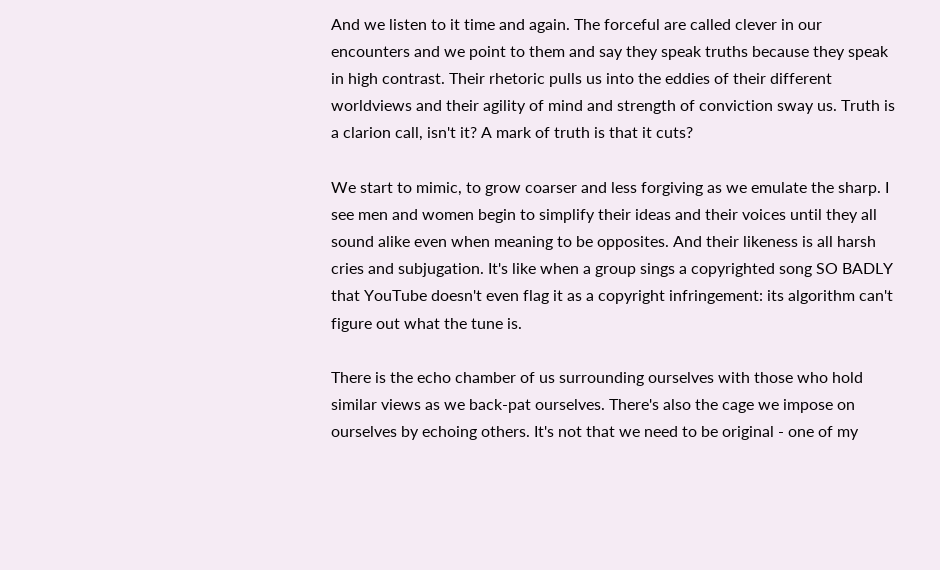And we listen to it time and again. The forceful are called clever in our encounters and we point to them and say they speak truths because they speak in high contrast. Their rhetoric pulls us into the eddies of their different worldviews and their agility of mind and strength of conviction sway us. Truth is a clarion call, isn't it? A mark of truth is that it cuts?

We start to mimic, to grow coarser and less forgiving as we emulate the sharp. I see men and women begin to simplify their ideas and their voices until they all sound alike even when meaning to be opposites. And their likeness is all harsh cries and subjugation. It's like when a group sings a copyrighted song SO BADLY that YouTube doesn't even flag it as a copyright infringement: its algorithm can't figure out what the tune is.

There is the echo chamber of us surrounding ourselves with those who hold similar views as we back-pat ourselves. There's also the cage we impose on ourselves by echoing others. It's not that we need to be original - one of my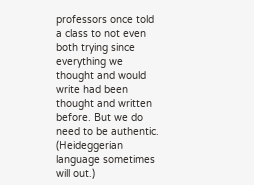professors once told a class to not even both trying since everything we thought and would write had been thought and written before. But we do need to be authentic.  (Heideggerian language sometimes will out.)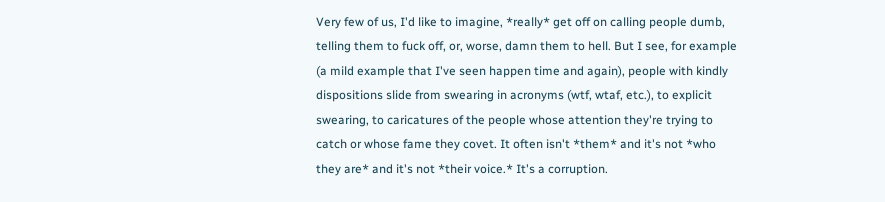Very few of us, I'd like to imagine, *really* get off on calling people dumb, telling them to fuck off, or, worse, damn them to hell. But I see, for example (a mild example that I've seen happen time and again), people with kindly dispositions slide from swearing in acronyms (wtf, wtaf, etc.), to explicit swearing, to caricatures of the people whose attention they're trying to catch or whose fame they covet. It often isn't *them* and it's not *who they are* and it's not *their voice.* It's a corruption.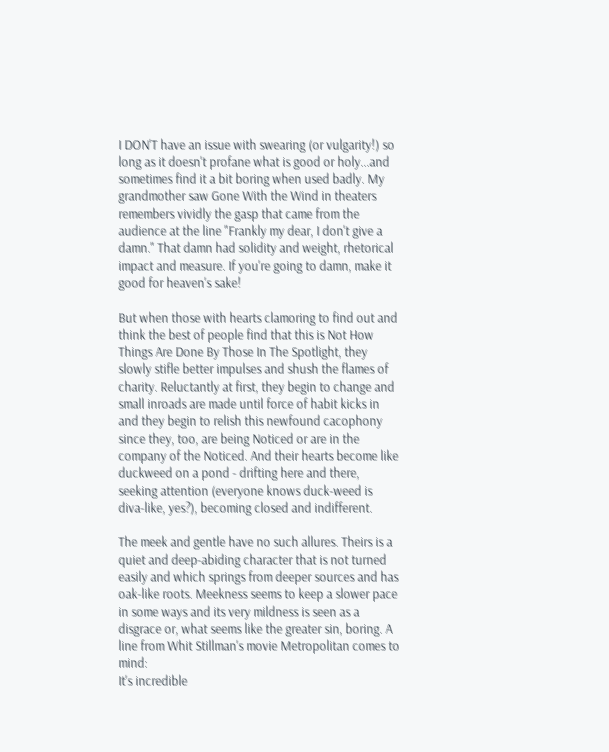I DON'T have an issue with swearing (or vulgarity!) so long as it doesn't profane what is good or holy...and sometimes find it a bit boring when used badly. My grandmother saw Gone With the Wind in theaters remembers vividly the gasp that came from the audience at the line "Frankly my dear, I don't give a damn." That damn had solidity and weight, rhetorical impact and measure. If you're going to damn, make it good for heaven's sake!

But when those with hearts clamoring to find out and think the best of people find that this is Not How Things Are Done By Those In The Spotlight, they slowly stifle better impulses and shush the flames of charity. Reluctantly at first, they begin to change and small inroads are made until force of habit kicks in and they begin to relish this newfound cacophony since they, too, are being Noticed or are in the company of the Noticed. And their hearts become like duckweed on a pond - drifting here and there, seeking attention (everyone knows duck-weed is diva-like, yes?), becoming closed and indifferent.

The meek and gentle have no such allures. Theirs is a quiet and deep-abiding character that is not turned easily and which springs from deeper sources and has oak-like roots. Meekness seems to keep a slower pace in some ways and its very mildness is seen as a disgrace or, what seems like the greater sin, boring. A line from Whit Stillman's movie Metropolitan comes to mind:
It's incredible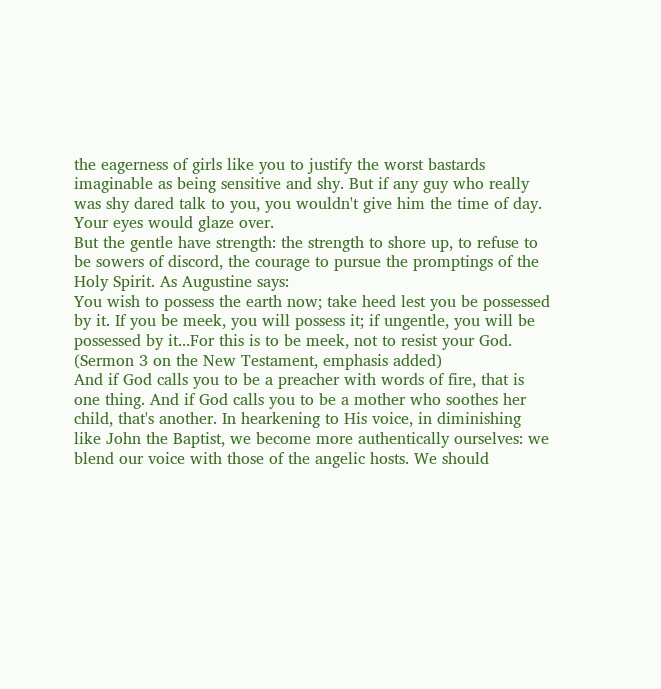the eagerness of girls like you to justify the worst bastards imaginable as being sensitive and shy. But if any guy who really was shy dared talk to you, you wouldn't give him the time of day. Your eyes would glaze over.
But the gentle have strength: the strength to shore up, to refuse to be sowers of discord, the courage to pursue the promptings of the Holy Spirit. As Augustine says:
You wish to possess the earth now; take heed lest you be possessed by it. If you be meek, you will possess it; if ungentle, you will be possessed by it...For this is to be meek, not to resist your God. (Sermon 3 on the New Testament, emphasis added)
And if God calls you to be a preacher with words of fire, that is one thing. And if God calls you to be a mother who soothes her child, that's another. In hearkening to His voice, in diminishing like John the Baptist, we become more authentically ourselves: we blend our voice with those of the angelic hosts. We should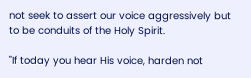not seek to assert our voice aggressively but to be conduits of the Holy Spirit.

"If today you hear His voice, harden not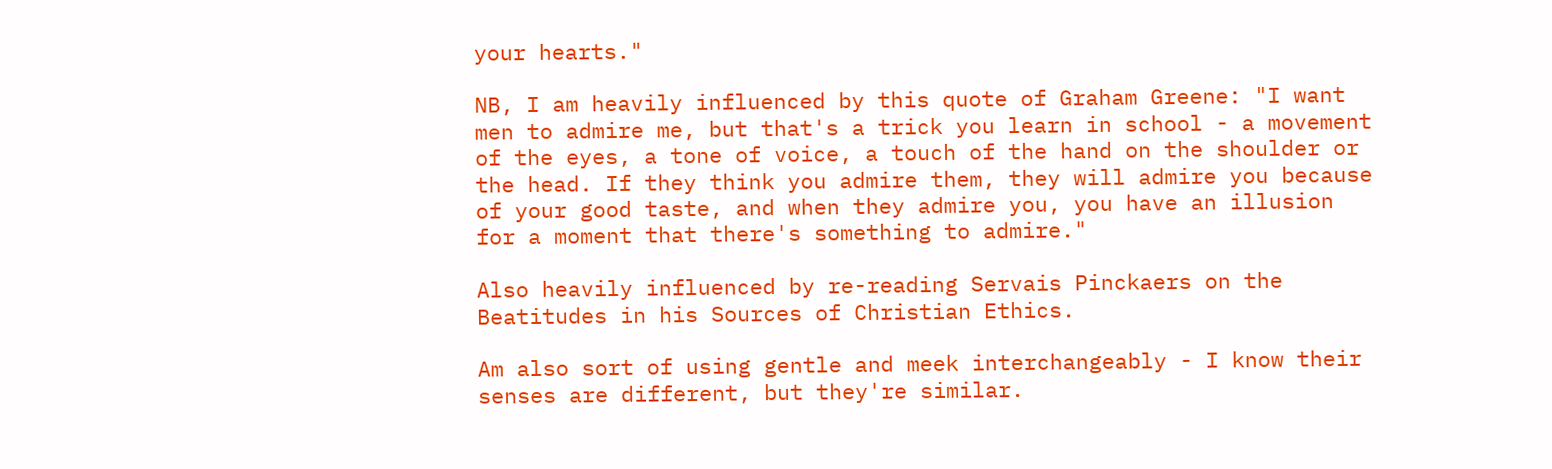your hearts."

NB, I am heavily influenced by this quote of Graham Greene: "I want men to admire me, but that's a trick you learn in school - a movement of the eyes, a tone of voice, a touch of the hand on the shoulder or the head. If they think you admire them, they will admire you because of your good taste, and when they admire you, you have an illusion for a moment that there's something to admire."

Also heavily influenced by re-reading Servais Pinckaers on the Beatitudes in his Sources of Christian Ethics.

Am also sort of using gentle and meek interchangeably - I know their senses are different, but they're similar.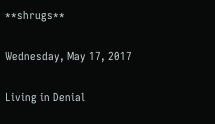**shrugs**

Wednesday, May 17, 2017

Living in Denial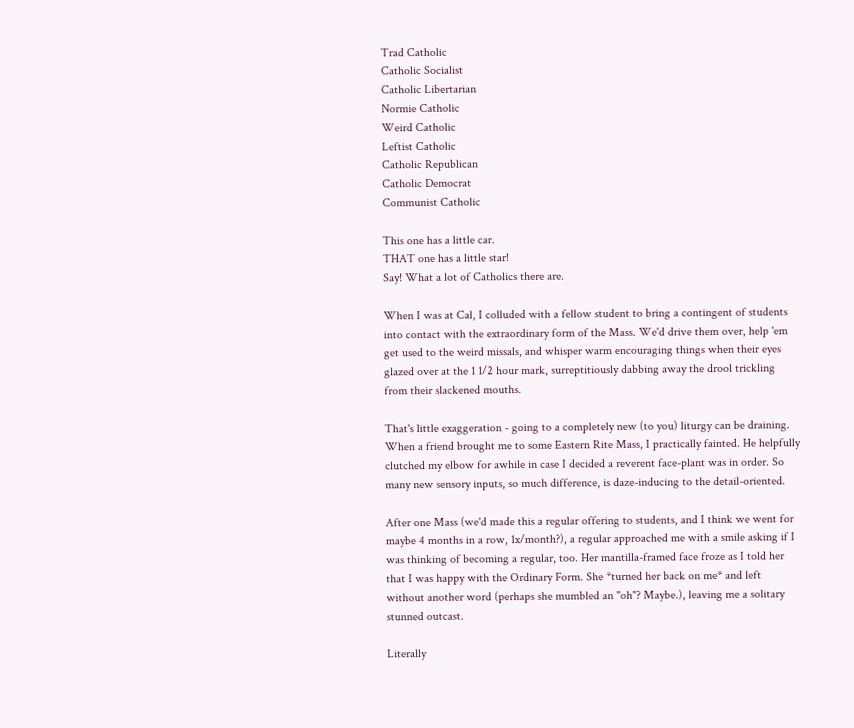Trad Catholic
Catholic Socialist
Catholic Libertarian
Normie Catholic
Weird Catholic
Leftist Catholic
Catholic Republican
Catholic Democrat
Communist Catholic

This one has a little car.
THAT one has a little star!
Say! What a lot of Catholics there are.

When I was at Cal, I colluded with a fellow student to bring a contingent of students into contact with the extraordinary form of the Mass. We'd drive them over, help 'em get used to the weird missals, and whisper warm encouraging things when their eyes glazed over at the 1 1/2 hour mark, surreptitiously dabbing away the drool trickling from their slackened mouths.

That's little exaggeration - going to a completely new (to you) liturgy can be draining. When a friend brought me to some Eastern Rite Mass, I practically fainted. He helpfully clutched my elbow for awhile in case I decided a reverent face-plant was in order. So many new sensory inputs, so much difference, is daze-inducing to the detail-oriented.

After one Mass (we'd made this a regular offering to students, and I think we went for maybe 4 months in a row, 1x/month?), a regular approached me with a smile asking if I was thinking of becoming a regular, too. Her mantilla-framed face froze as I told her that I was happy with the Ordinary Form. She *turned her back on me* and left without another word (perhaps she mumbled an "oh"? Maybe.), leaving me a solitary stunned outcast.

Literally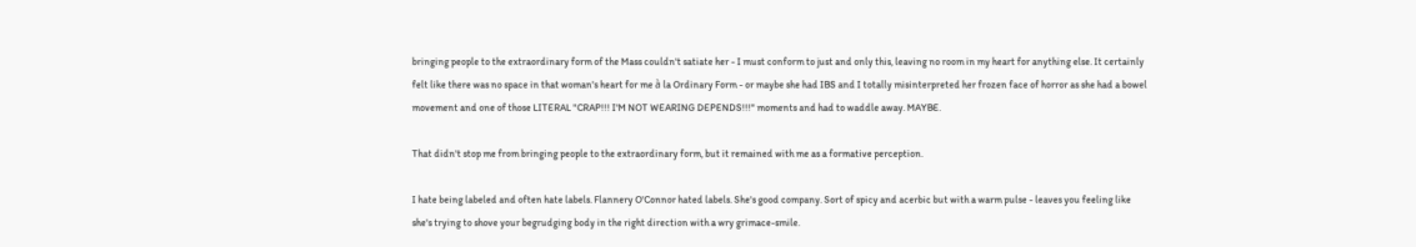bringing people to the extraordinary form of the Mass couldn't satiate her - I must conform to just and only this, leaving no room in my heart for anything else. It certainly felt like there was no space in that woman's heart for me à la Ordinary Form - or maybe she had IBS and I totally misinterpreted her frozen face of horror as she had a bowel movement and one of those LITERAL "CRAP!!! I'M NOT WEARING DEPENDS!!!" moments and had to waddle away. MAYBE.

That didn't stop me from bringing people to the extraordinary form, but it remained with me as a formative perception.

I hate being labeled and often hate labels. Flannery O'Connor hated labels. She's good company. Sort of spicy and acerbic but with a warm pulse - leaves you feeling like she's trying to shove your begrudging body in the right direction with a wry grimace-smile.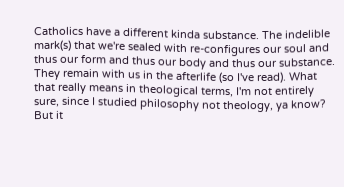Catholics have a different kinda substance. The indelible mark(s) that we're sealed with re-configures our soul and thus our form and thus our body and thus our substance. They remain with us in the afterlife (so I've read). What that really means in theological terms, I'm not entirely sure, since I studied philosophy not theology, ya know? But it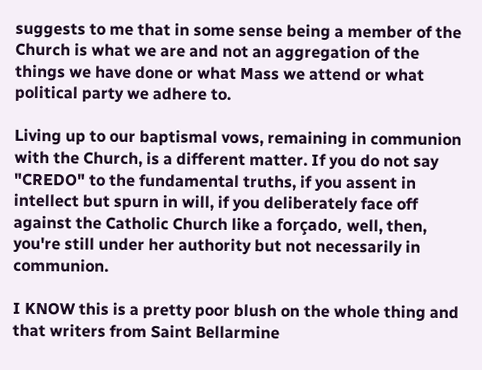suggests to me that in some sense being a member of the Church is what we are and not an aggregation of the things we have done or what Mass we attend or what political party we adhere to.

Living up to our baptismal vows, remaining in communion with the Church, is a different matter. If you do not say "CREDO" to the fundamental truths, if you assent in intellect but spurn in will, if you deliberately face off against the Catholic Church like a forçado, well, then, you're still under her authority but not necessarily in communion.

I KNOW this is a pretty poor blush on the whole thing and that writers from Saint Bellarmine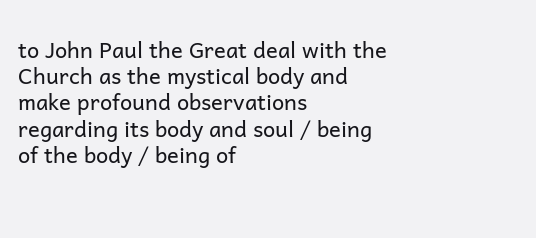to John Paul the Great deal with the Church as the mystical body and make profound observations regarding its body and soul / being of the body / being of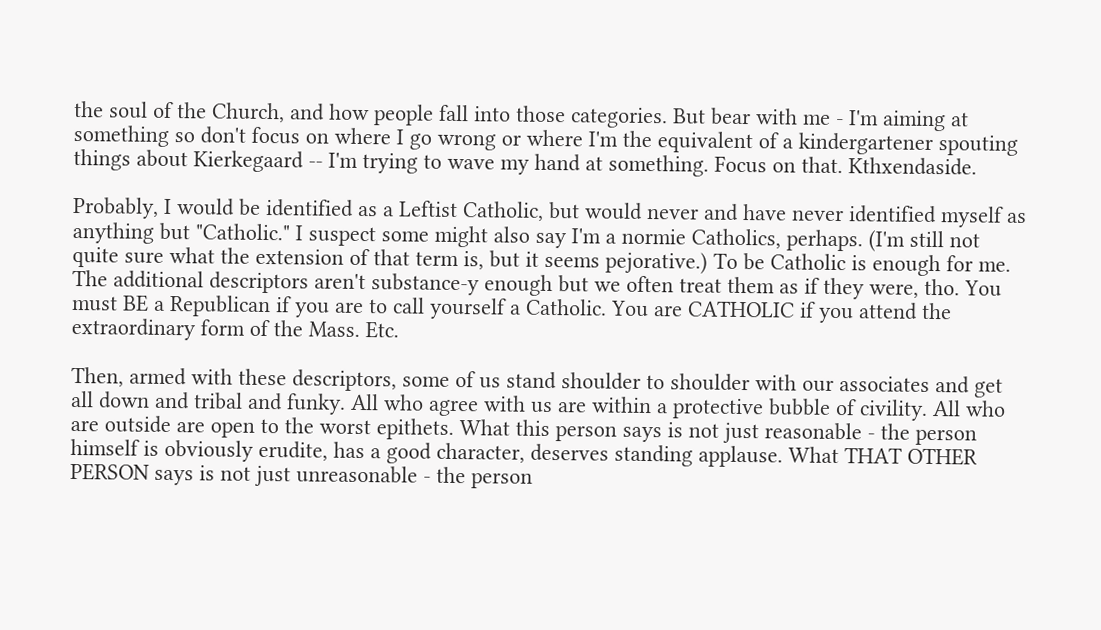the soul of the Church, and how people fall into those categories. But bear with me - I'm aiming at something so don't focus on where I go wrong or where I'm the equivalent of a kindergartener spouting things about Kierkegaard -- I'm trying to wave my hand at something. Focus on that. Kthxendaside.

Probably, I would be identified as a Leftist Catholic, but would never and have never identified myself as anything but "Catholic." I suspect some might also say I'm a normie Catholics, perhaps. (I'm still not quite sure what the extension of that term is, but it seems pejorative.) To be Catholic is enough for me. The additional descriptors aren't substance-y enough but we often treat them as if they were, tho. You must BE a Republican if you are to call yourself a Catholic. You are CATHOLIC if you attend the extraordinary form of the Mass. Etc.

Then, armed with these descriptors, some of us stand shoulder to shoulder with our associates and get all down and tribal and funky. All who agree with us are within a protective bubble of civility. All who are outside are open to the worst epithets. What this person says is not just reasonable - the person himself is obviously erudite, has a good character, deserves standing applause. What THAT OTHER PERSON says is not just unreasonable - the person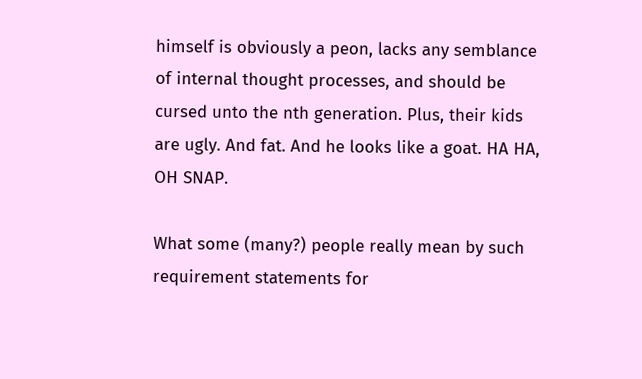himself is obviously a peon, lacks any semblance of internal thought processes, and should be cursed unto the nth generation. Plus, their kids are ugly. And fat. And he looks like a goat. HA HA, OH SNAP.

What some (many?) people really mean by such requirement statements for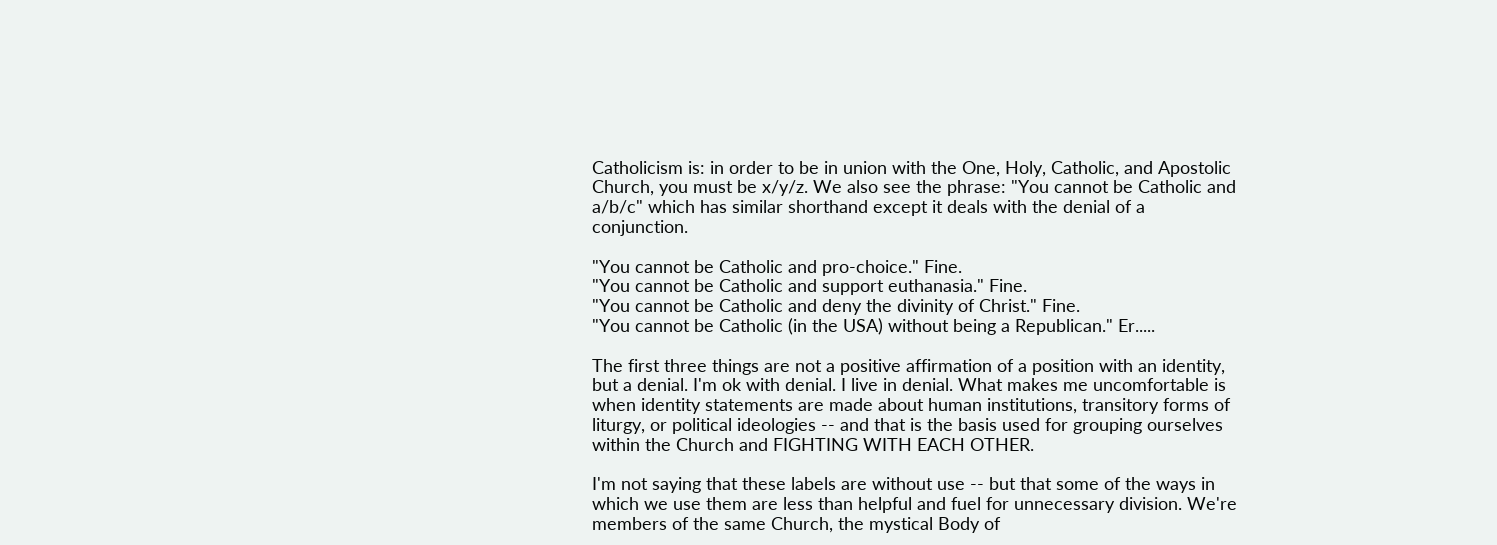Catholicism is: in order to be in union with the One, Holy, Catholic, and Apostolic Church, you must be x/y/z. We also see the phrase: "You cannot be Catholic and a/b/c" which has similar shorthand except it deals with the denial of a conjunction.

"You cannot be Catholic and pro-choice." Fine.
"You cannot be Catholic and support euthanasia." Fine.
"You cannot be Catholic and deny the divinity of Christ." Fine.
"You cannot be Catholic (in the USA) without being a Republican." Er.....

The first three things are not a positive affirmation of a position with an identity, but a denial. I'm ok with denial. I live in denial. What makes me uncomfortable is when identity statements are made about human institutions, transitory forms of liturgy, or political ideologies -- and that is the basis used for grouping ourselves within the Church and FIGHTING WITH EACH OTHER.

I'm not saying that these labels are without use -- but that some of the ways in which we use them are less than helpful and fuel for unnecessary division. We're members of the same Church, the mystical Body of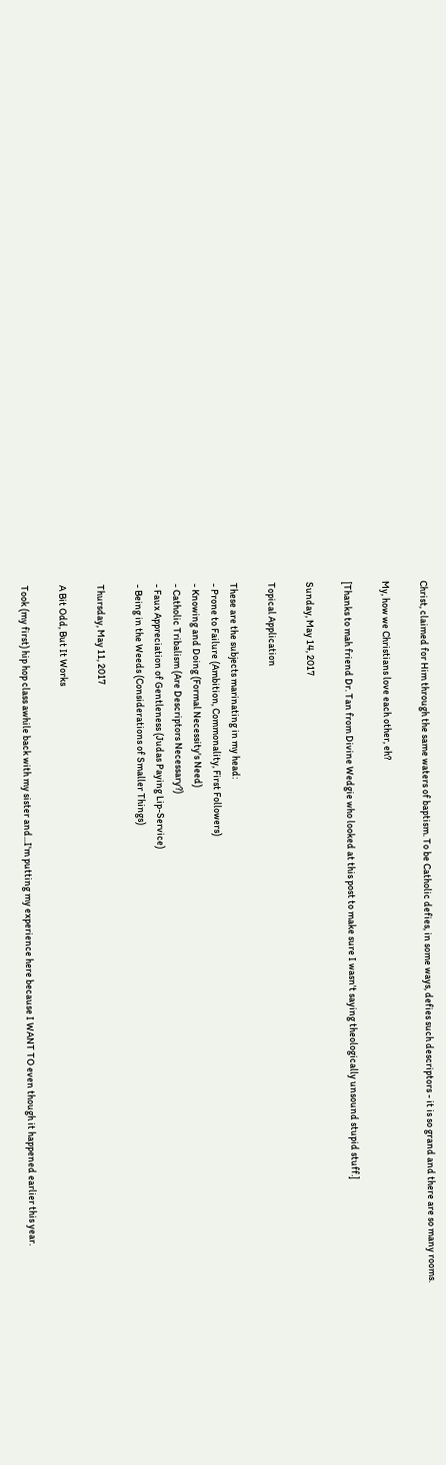Christ, claimed for Him through the same waters of baptism. To be Catholic defies, in some ways, defies such descriptors - it is so grand and there are so many rooms.

My, how we Christians love each other, eh?

[Thanks to mah friend Dr. Tan from Divine Wedgie who looked at this post to make sure I wasn't saying theologically unsound stupid stuff.]

Sunday, May 14, 2017

Topical Application

These are the subjects marinating in my head:
- Prone to Failure (Ambition, Commonality, First Followers)
- Knowing and Doing (Formal Necessity's Need)
- Catholic Tribalism (Are Descriptors Necessary?)
- Faux Appreciation of Gentleness (Judas Paying Lip-Service)
- Being in the Weeds (Considerations of Smaller Things)

Thursday, May 11, 2017

A Bit Odd, But It Works

Took (my first) hip hop class awhile back with my sister and...I'm putting my experience here because I WANT TO even though it happened earlier this year.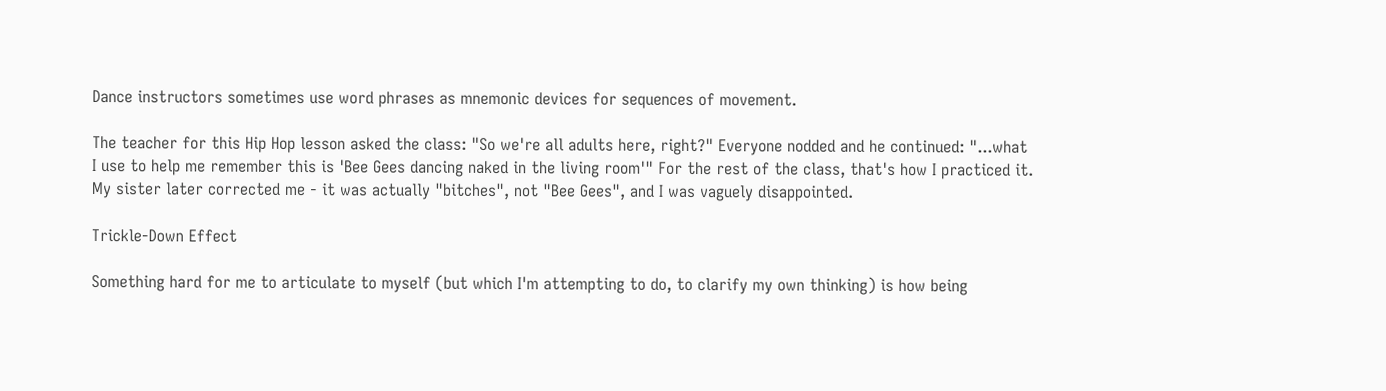Dance instructors sometimes use word phrases as mnemonic devices for sequences of movement.

The teacher for this Hip Hop lesson asked the class: "So we're all adults here, right?" Everyone nodded and he continued: "...what I use to help me remember this is 'Bee Gees dancing naked in the living room'" For the rest of the class, that's how I practiced it. My sister later corrected me - it was actually "bitches", not "Bee Gees", and I was vaguely disappointed.

Trickle-Down Effect

Something hard for me to articulate to myself (but which I'm attempting to do, to clarify my own thinking) is how being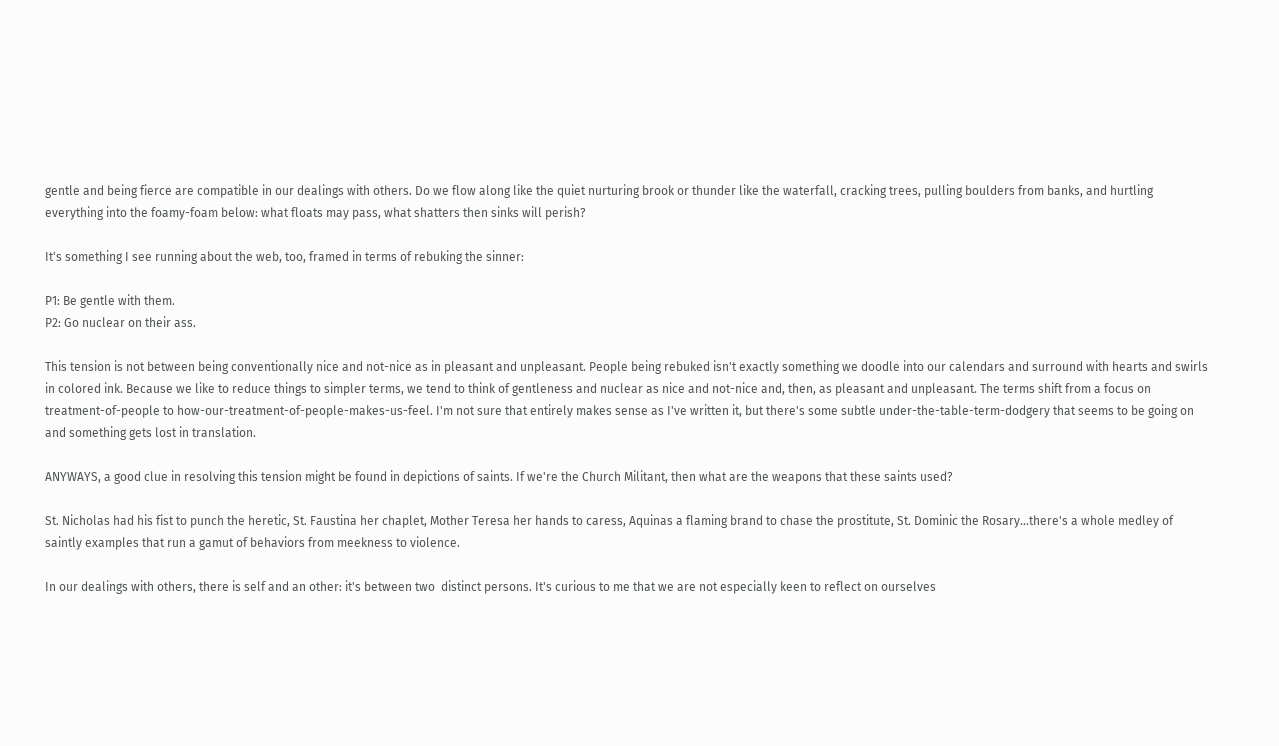gentle and being fierce are compatible in our dealings with others. Do we flow along like the quiet nurturing brook or thunder like the waterfall, cracking trees, pulling boulders from banks, and hurtling everything into the foamy-foam below: what floats may pass, what shatters then sinks will perish?

It's something I see running about the web, too, framed in terms of rebuking the sinner:

P1: Be gentle with them.
P2: Go nuclear on their ass.

This tension is not between being conventionally nice and not-nice as in pleasant and unpleasant. People being rebuked isn't exactly something we doodle into our calendars and surround with hearts and swirls in colored ink. Because we like to reduce things to simpler terms, we tend to think of gentleness and nuclear as nice and not-nice and, then, as pleasant and unpleasant. The terms shift from a focus on treatment-of-people to how-our-treatment-of-people-makes-us-feel. I'm not sure that entirely makes sense as I've written it, but there's some subtle under-the-table-term-dodgery that seems to be going on and something gets lost in translation.

ANYWAYS, a good clue in resolving this tension might be found in depictions of saints. If we're the Church Militant, then what are the weapons that these saints used?

St. Nicholas had his fist to punch the heretic, St. Faustina her chaplet, Mother Teresa her hands to caress, Aquinas a flaming brand to chase the prostitute, St. Dominic the Rosary...there's a whole medley of saintly examples that run a gamut of behaviors from meekness to violence.

In our dealings with others, there is self and an other: it's between two  distinct persons. It's curious to me that we are not especially keen to reflect on ourselves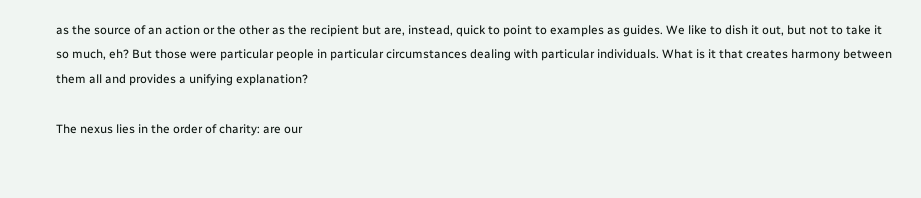as the source of an action or the other as the recipient but are, instead, quick to point to examples as guides. We like to dish it out, but not to take it so much, eh? But those were particular people in particular circumstances dealing with particular individuals. What is it that creates harmony between them all and provides a unifying explanation?

The nexus lies in the order of charity: are our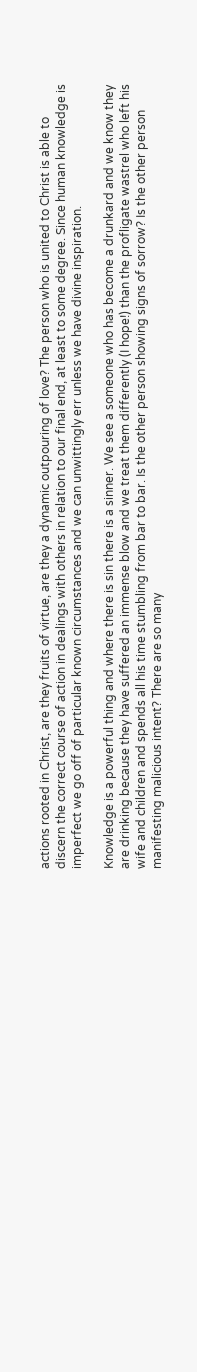actions rooted in Christ, are they fruits of virtue, are they a dynamic outpouring of love? The person who is united to Christ is able to discern the correct course of action in dealings with others in relation to our final end, at least to some degree. Since human knowledge is imperfect we go off of particular known circumstances and we can unwittingly err unless we have divine inspiration.

Knowledge is a powerful thing and where there is sin there is a sinner. We see a someone who has become a drunkard and we know they are drinking because they have suffered an immense blow and we treat them differently (I hope!) than the profligate wastrel who left his wife and children and spends all his time stumbling from bar to bar. Is the other person showing signs of sorrow? Is the other person manifesting malicious intent? There are so many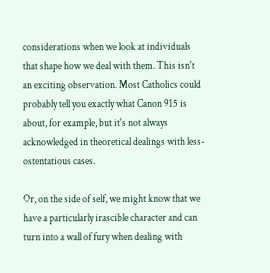considerations when we look at individuals that shape how we deal with them. This isn't an exciting observation. Most Catholics could probably tell you exactly what Canon 915 is about, for example, but it's not always acknowledged in theoretical dealings with less-ostentatious cases.

Or, on the side of self, we might know that we have a particularly irascible character and can turn into a wall of fury when dealing with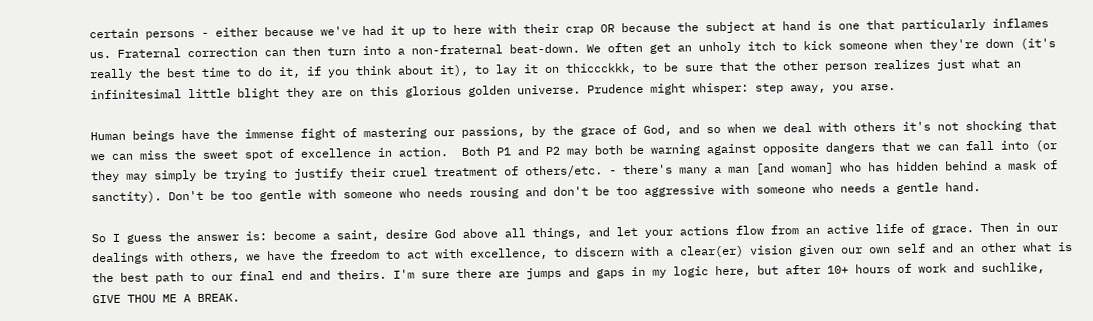certain persons - either because we've had it up to here with their crap OR because the subject at hand is one that particularly inflames us. Fraternal correction can then turn into a non-fraternal beat-down. We often get an unholy itch to kick someone when they're down (it's really the best time to do it, if you think about it), to lay it on thiccckkk, to be sure that the other person realizes just what an infinitesimal little blight they are on this glorious golden universe. Prudence might whisper: step away, you arse.

Human beings have the immense fight of mastering our passions, by the grace of God, and so when we deal with others it's not shocking that we can miss the sweet spot of excellence in action.  Both P1 and P2 may both be warning against opposite dangers that we can fall into (or they may simply be trying to justify their cruel treatment of others/etc. - there's many a man [and woman] who has hidden behind a mask of sanctity). Don't be too gentle with someone who needs rousing and don't be too aggressive with someone who needs a gentle hand.

So I guess the answer is: become a saint, desire God above all things, and let your actions flow from an active life of grace. Then in our dealings with others, we have the freedom to act with excellence, to discern with a clear(er) vision given our own self and an other what is the best path to our final end and theirs. I'm sure there are jumps and gaps in my logic here, but after 10+ hours of work and suchlike, GIVE THOU ME A BREAK.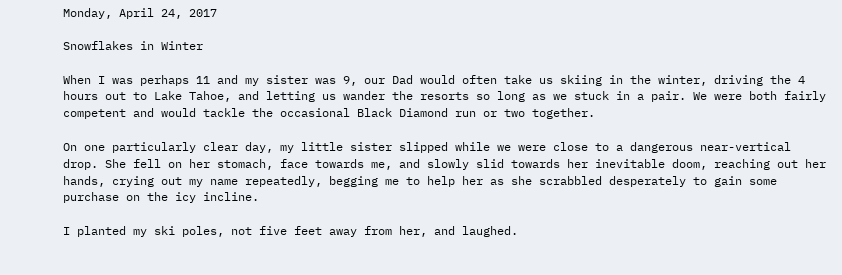Monday, April 24, 2017

Snowflakes in Winter

When I was perhaps 11 and my sister was 9, our Dad would often take us skiing in the winter, driving the 4 hours out to Lake Tahoe, and letting us wander the resorts so long as we stuck in a pair. We were both fairly competent and would tackle the occasional Black Diamond run or two together.

On one particularly clear day, my little sister slipped while we were close to a dangerous near-vertical drop. She fell on her stomach, face towards me, and slowly slid towards her inevitable doom, reaching out her hands, crying out my name repeatedly, begging me to help her as she scrabbled desperately to gain some purchase on the icy incline.

I planted my ski poles, not five feet away from her, and laughed.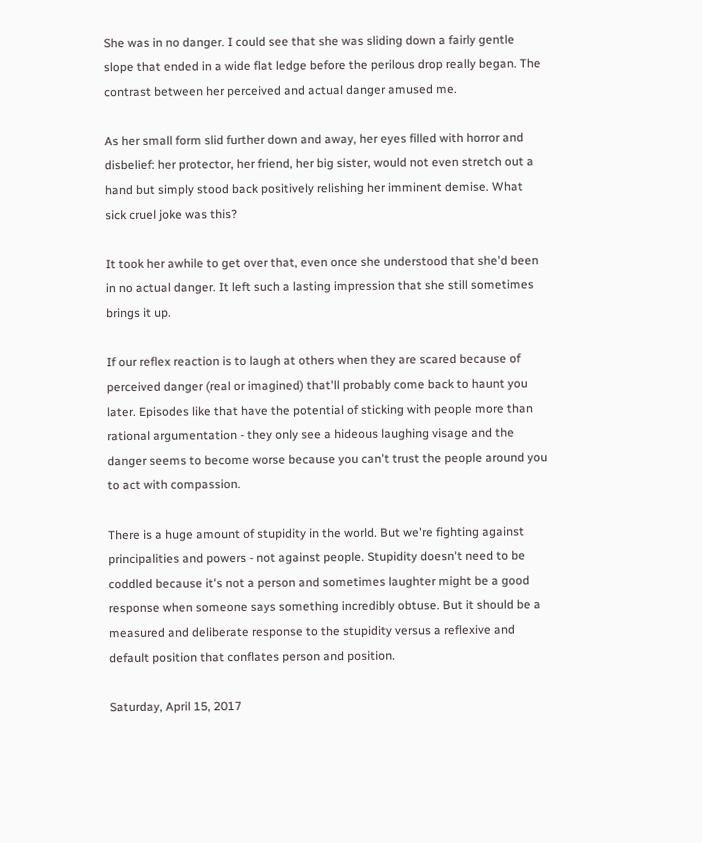She was in no danger. I could see that she was sliding down a fairly gentle slope that ended in a wide flat ledge before the perilous drop really began. The contrast between her perceived and actual danger amused me.

As her small form slid further down and away, her eyes filled with horror and disbelief: her protector, her friend, her big sister, would not even stretch out a hand but simply stood back positively relishing her imminent demise. What sick cruel joke was this?

It took her awhile to get over that, even once she understood that she'd been in no actual danger. It left such a lasting impression that she still sometimes brings it up.

If our reflex reaction is to laugh at others when they are scared because of perceived danger (real or imagined) that'll probably come back to haunt you later. Episodes like that have the potential of sticking with people more than rational argumentation - they only see a hideous laughing visage and the danger seems to become worse because you can't trust the people around you to act with compassion.

There is a huge amount of stupidity in the world. But we're fighting against principalities and powers - not against people. Stupidity doesn't need to be coddled because it's not a person and sometimes laughter might be a good response when someone says something incredibly obtuse. But it should be a measured and deliberate response to the stupidity versus a reflexive and default position that conflates person and position.

Saturday, April 15, 2017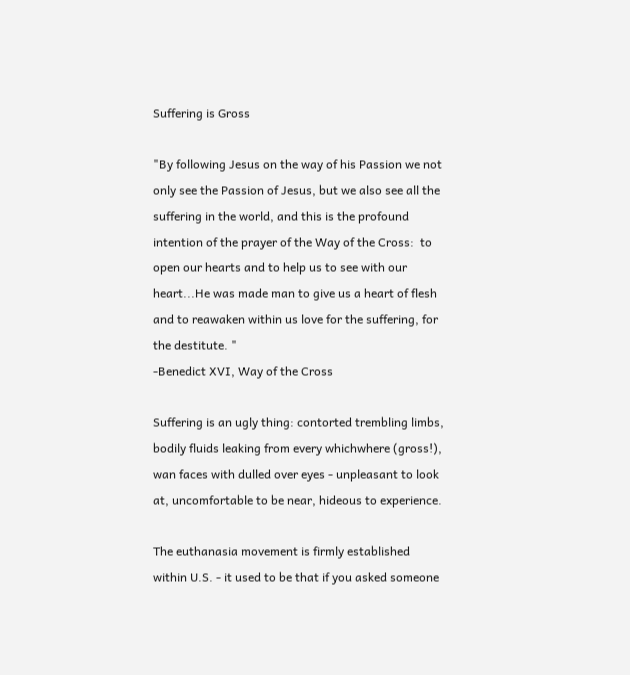Suffering is Gross

"By following Jesus on the way of his Passion we not only see the Passion of Jesus, but we also see all the suffering in the world, and this is the profound intention of the prayer of the Way of the Cross:  to open our hearts and to help us to see with our heart...He was made man to give us a heart of flesh and to reawaken within us love for the suffering, for the destitute. "
-Benedict XVI, Way of the Cross

Suffering is an ugly thing: contorted trembling limbs, bodily fluids leaking from every whichwhere (gross!), wan faces with dulled over eyes - unpleasant to look at, uncomfortable to be near, hideous to experience.

The euthanasia movement is firmly established within U.S. - it used to be that if you asked someone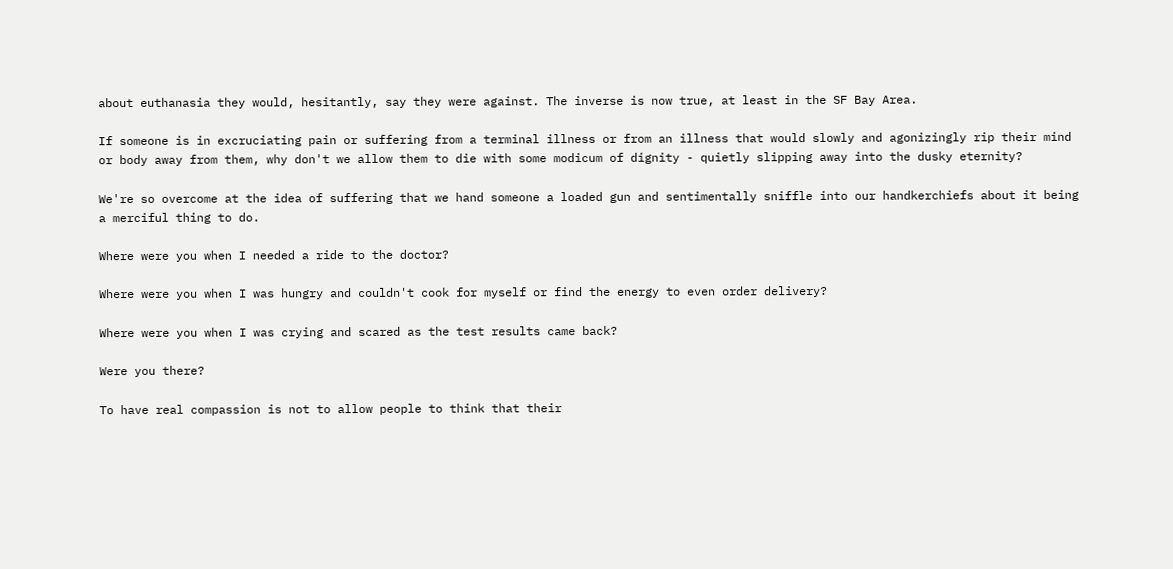about euthanasia they would, hesitantly, say they were against. The inverse is now true, at least in the SF Bay Area.

If someone is in excruciating pain or suffering from a terminal illness or from an illness that would slowly and agonizingly rip their mind or body away from them, why don't we allow them to die with some modicum of dignity - quietly slipping away into the dusky eternity?

We're so overcome at the idea of suffering that we hand someone a loaded gun and sentimentally sniffle into our handkerchiefs about it being a merciful thing to do.

Where were you when I needed a ride to the doctor?

Where were you when I was hungry and couldn't cook for myself or find the energy to even order delivery?

Where were you when I was crying and scared as the test results came back?

Were you there?

To have real compassion is not to allow people to think that their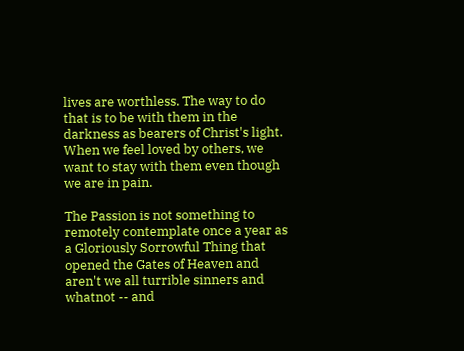lives are worthless. The way to do that is to be with them in the darkness as bearers of Christ's light. When we feel loved by others, we want to stay with them even though we are in pain.

The Passion is not something to remotely contemplate once a year as a Gloriously Sorrowful Thing that opened the Gates of Heaven and aren't we all turrible sinners and whatnot -- and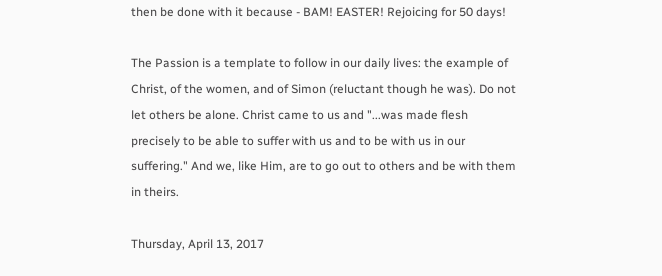then be done with it because - BAM! EASTER! Rejoicing for 50 days!

The Passion is a template to follow in our daily lives: the example of Christ, of the women, and of Simon (reluctant though he was). Do not let others be alone. Christ came to us and "...was made flesh precisely to be able to suffer with us and to be with us in our suffering." And we, like Him, are to go out to others and be with them in theirs.

Thursday, April 13, 2017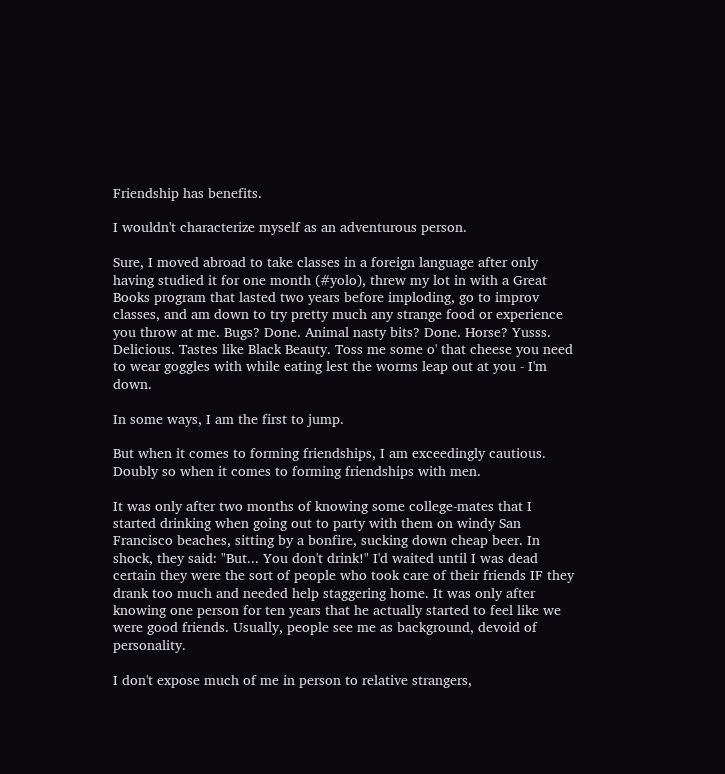Friendship has benefits.

I wouldn't characterize myself as an adventurous person.

Sure, I moved abroad to take classes in a foreign language after only having studied it for one month (#yolo), threw my lot in with a Great Books program that lasted two years before imploding, go to improv classes, and am down to try pretty much any strange food or experience you throw at me. Bugs? Done. Animal nasty bits? Done. Horse? Yusss. Delicious. Tastes like Black Beauty. Toss me some o' that cheese you need to wear goggles with while eating lest the worms leap out at you - I'm down.

In some ways, I am the first to jump.

But when it comes to forming friendships, I am exceedingly cautious. Doubly so when it comes to forming friendships with men.

It was only after two months of knowing some college-mates that I started drinking when going out to party with them on windy San Francisco beaches, sitting by a bonfire, sucking down cheap beer. In shock, they said: "But... You don't drink!" I'd waited until I was dead certain they were the sort of people who took care of their friends IF they drank too much and needed help staggering home. It was only after knowing one person for ten years that he actually started to feel like we were good friends. Usually, people see me as background, devoid of personality.

I don't expose much of me in person to relative strangers,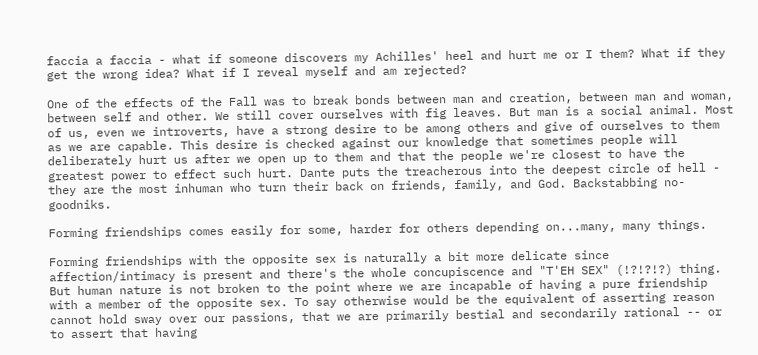faccia a faccia - what if someone discovers my Achilles' heel and hurt me or I them? What if they get the wrong idea? What if I reveal myself and am rejected?

One of the effects of the Fall was to break bonds between man and creation, between man and woman, between self and other. We still cover ourselves with fig leaves. But man is a social animal. Most of us, even we introverts, have a strong desire to be among others and give of ourselves to them as we are capable. This desire is checked against our knowledge that sometimes people will deliberately hurt us after we open up to them and that the people we're closest to have the greatest power to effect such hurt. Dante puts the treacherous into the deepest circle of hell - they are the most inhuman who turn their back on friends, family, and God. Backstabbing no-goodniks.

Forming friendships comes easily for some, harder for others depending on...many, many things.

Forming friendships with the opposite sex is naturally a bit more delicate since affection/intimacy is present and there's the whole concupiscence and "T'EH SEX" (!?!?!?) thing. But human nature is not broken to the point where we are incapable of having a pure friendship with a member of the opposite sex. To say otherwise would be the equivalent of asserting reason cannot hold sway over our passions, that we are primarily bestial and secondarily rational -- or to assert that having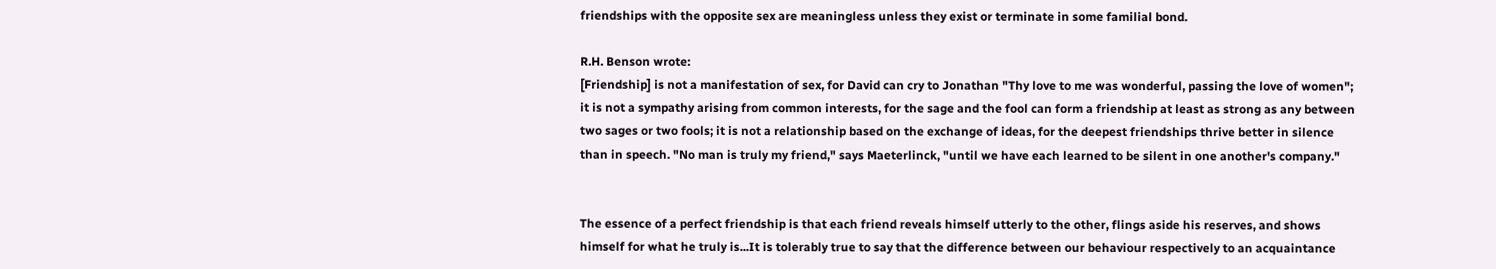friendships with the opposite sex are meaningless unless they exist or terminate in some familial bond.

R.H. Benson wrote:
[Friendship] is not a manifestation of sex, for David can cry to Jonathan "Thy love to me was wonderful, passing the love of women"; it is not a sympathy arising from common interests, for the sage and the fool can form a friendship at least as strong as any between two sages or two fools; it is not a relationship based on the exchange of ideas, for the deepest friendships thrive better in silence than in speech. "No man is truly my friend," says Maeterlinck, "until we have each learned to be silent in one another's company."


The essence of a perfect friendship is that each friend reveals himself utterly to the other, flings aside his reserves, and shows himself for what he truly is...It is tolerably true to say that the difference between our behaviour respectively to an acquaintance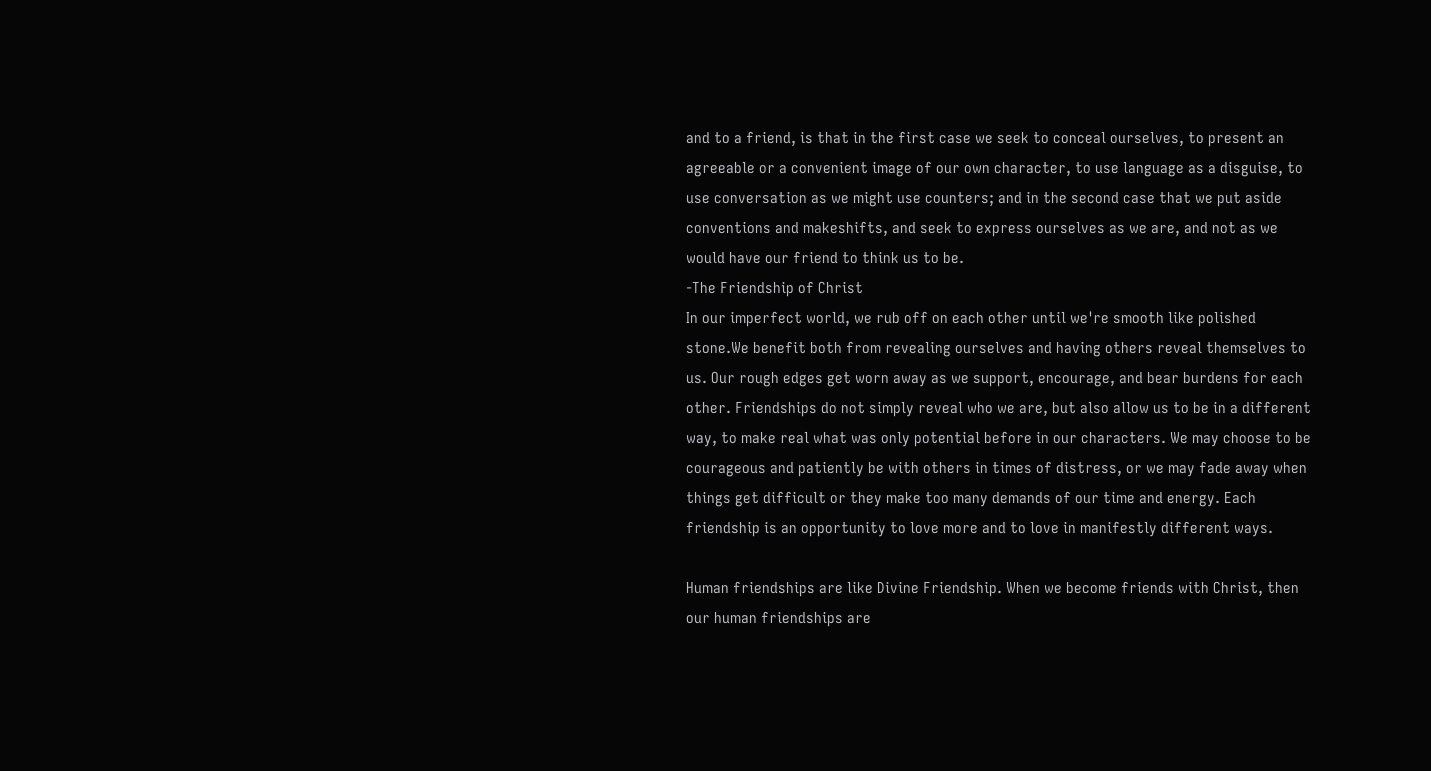and to a friend, is that in the first case we seek to conceal ourselves, to present an agreeable or a convenient image of our own character, to use language as a disguise, to use conversation as we might use counters; and in the second case that we put aside conventions and makeshifts, and seek to express ourselves as we are, and not as we would have our friend to think us to be.
-The Friendship of Christ
In our imperfect world, we rub off on each other until we're smooth like polished stone.We benefit both from revealing ourselves and having others reveal themselves to us. Our rough edges get worn away as we support, encourage, and bear burdens for each other. Friendships do not simply reveal who we are, but also allow us to be in a different way, to make real what was only potential before in our characters. We may choose to be courageous and patiently be with others in times of distress, or we may fade away when things get difficult or they make too many demands of our time and energy. Each friendship is an opportunity to love more and to love in manifestly different ways.

Human friendships are like Divine Friendship. When we become friends with Christ, then our human friendships are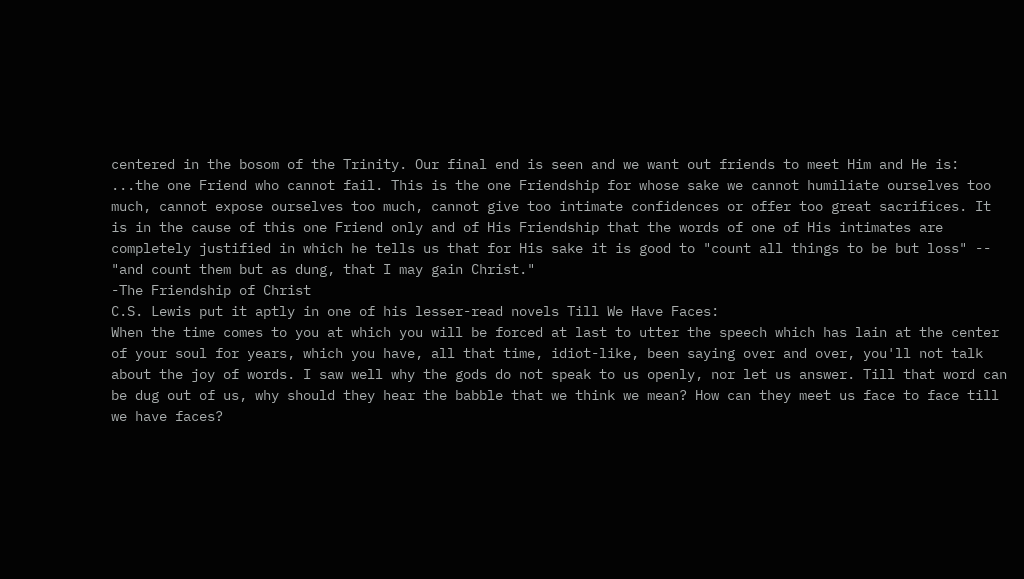centered in the bosom of the Trinity. Our final end is seen and we want out friends to meet Him and He is:
...the one Friend who cannot fail. This is the one Friendship for whose sake we cannot humiliate ourselves too much, cannot expose ourselves too much, cannot give too intimate confidences or offer too great sacrifices. It is in the cause of this one Friend only and of His Friendship that the words of one of His intimates are completely justified in which he tells us that for His sake it is good to "count all things to be but loss" -- "and count them but as dung, that I may gain Christ."
-The Friendship of Christ
C.S. Lewis put it aptly in one of his lesser-read novels Till We Have Faces:
When the time comes to you at which you will be forced at last to utter the speech which has lain at the center of your soul for years, which you have, all that time, idiot-like, been saying over and over, you'll not talk about the joy of words. I saw well why the gods do not speak to us openly, nor let us answer. Till that word can be dug out of us, why should they hear the babble that we think we mean? How can they meet us face to face till we have faces?